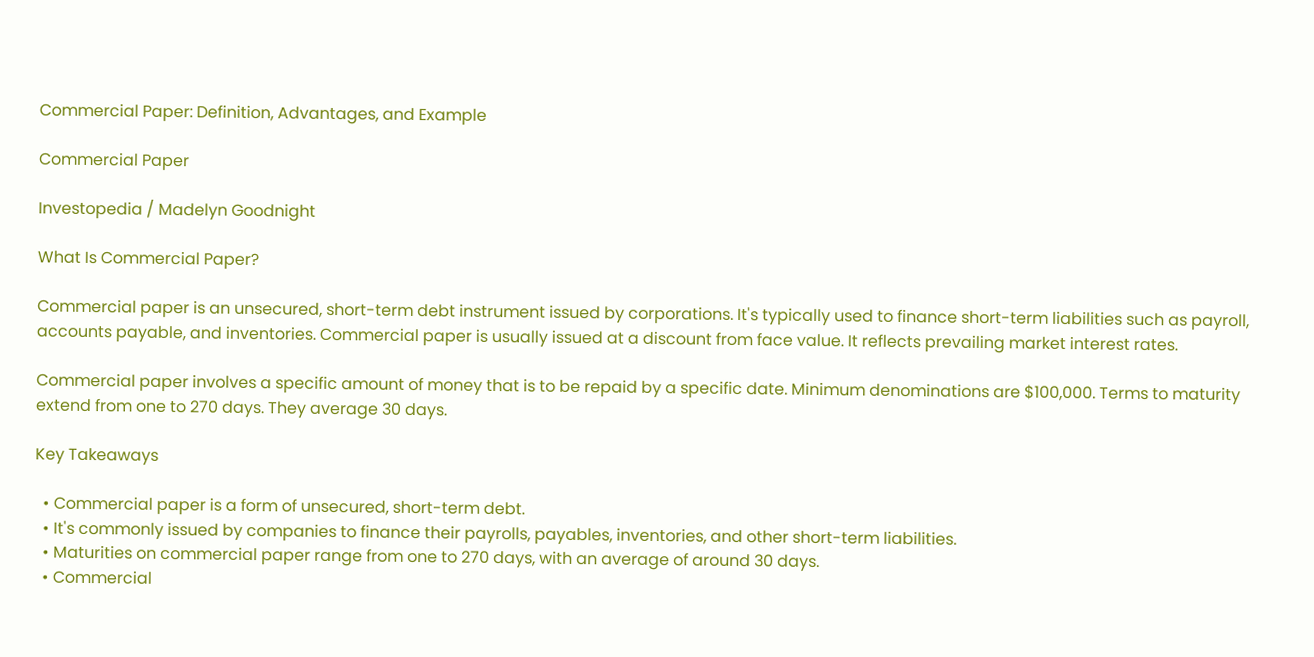Commercial Paper: Definition, Advantages, and Example

Commercial Paper

Investopedia / Madelyn Goodnight

What Is Commercial Paper?

Commercial paper is an unsecured, short-term debt instrument issued by corporations. It's typically used to finance short-term liabilities such as payroll, accounts payable, and inventories. Commercial paper is usually issued at a discount from face value. It reflects prevailing market interest rates.

Commercial paper involves a specific amount of money that is to be repaid by a specific date. Minimum denominations are $100,000. Terms to maturity extend from one to 270 days. They average 30 days.

Key Takeaways

  • Commercial paper is a form of unsecured, short-term debt.
  • It's commonly issued by companies to finance their payrolls, payables, inventories, and other short-term liabilities.
  • Maturities on commercial paper range from one to 270 days, with an average of around 30 days.
  • Commercial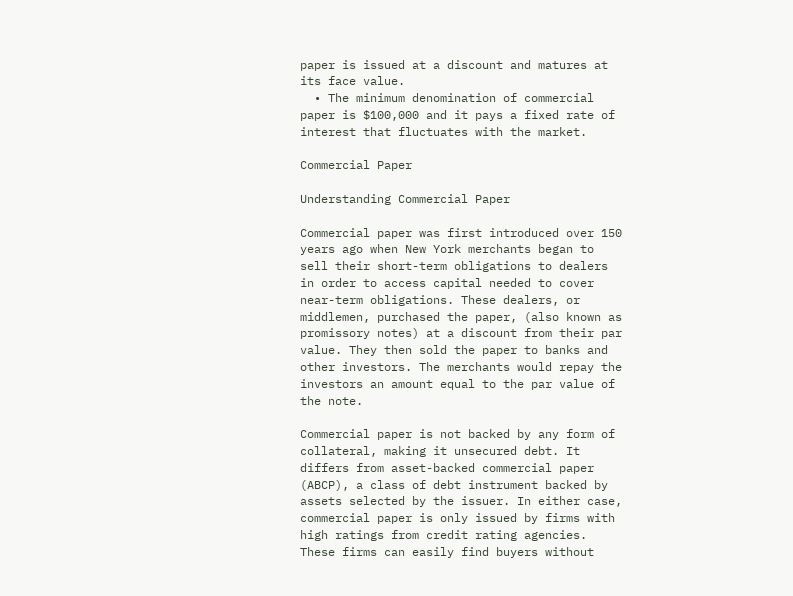paper is issued at a discount and matures at its face value.
  • The minimum denomination of commercial paper is $100,000 and it pays a fixed rate of interest that fluctuates with the market.

Commercial Paper

Understanding Commercial Paper

Commercial paper was first introduced over 150 years ago when New York merchants began to sell their short-term obligations to dealers in order to access capital needed to cover near-term obligations. These dealers, or middlemen, purchased the paper, (also known as promissory notes) at a discount from their par value. They then sold the paper to banks and other investors. The merchants would repay the investors an amount equal to the par value of the note.

Commercial paper is not backed by any form of collateral, making it unsecured debt. It differs from asset-backed commercial paper (ABCP), a class of debt instrument backed by assets selected by the issuer. In either case, commercial paper is only issued by firms with high ratings from credit rating agencies. These firms can easily find buyers without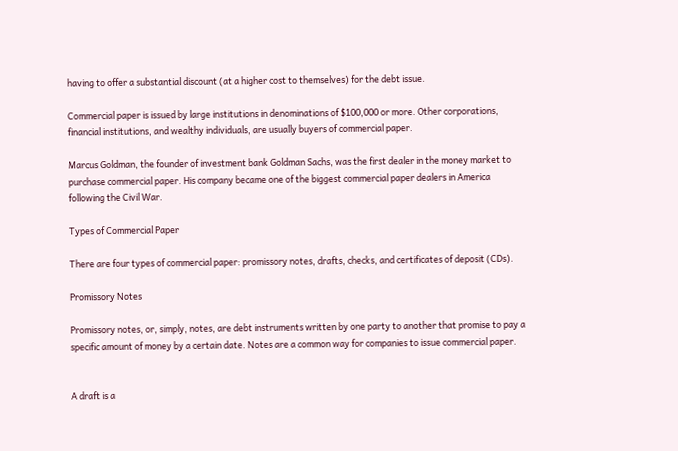having to offer a substantial discount (at a higher cost to themselves) for the debt issue.

Commercial paper is issued by large institutions in denominations of $100,000 or more. Other corporations, financial institutions, and wealthy individuals, are usually buyers of commercial paper.

Marcus Goldman, the founder of investment bank Goldman Sachs, was the first dealer in the money market to purchase commercial paper. His company became one of the biggest commercial paper dealers in America following the Civil War.

Types of Commercial Paper

There are four types of commercial paper: promissory notes, drafts, checks, and certificates of deposit (CDs).

Promissory Notes

Promissory notes, or, simply, notes, are debt instruments written by one party to another that promise to pay a specific amount of money by a certain date. Notes are a common way for companies to issue commercial paper.


A draft is a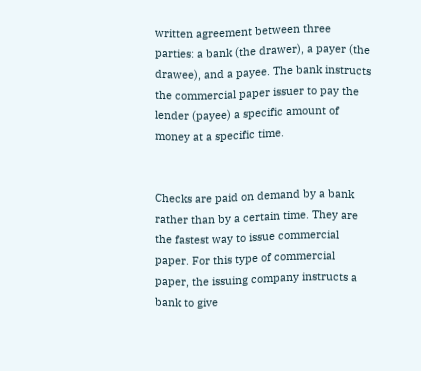written agreement between three parties: a bank (the drawer), a payer (the drawee), and a payee. The bank instructs the commercial paper issuer to pay the lender (payee) a specific amount of money at a specific time.


Checks are paid on demand by a bank rather than by a certain time. They are the fastest way to issue commercial paper. For this type of commercial paper, the issuing company instructs a bank to give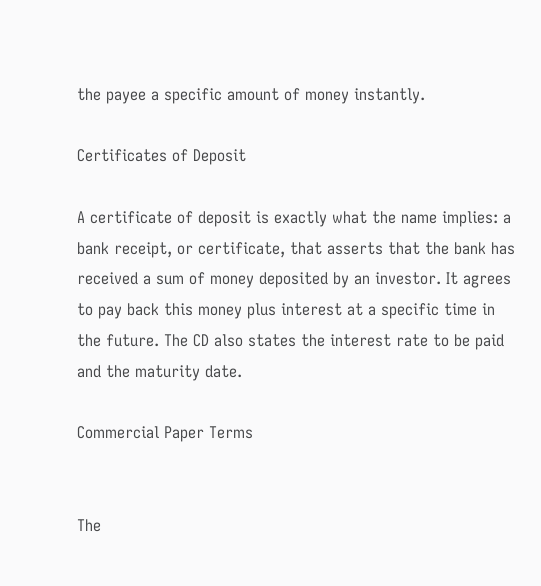the payee a specific amount of money instantly.

Certificates of Deposit

A certificate of deposit is exactly what the name implies: a bank receipt, or certificate, that asserts that the bank has received a sum of money deposited by an investor. It agrees to pay back this money plus interest at a specific time in the future. The CD also states the interest rate to be paid and the maturity date.

Commercial Paper Terms


The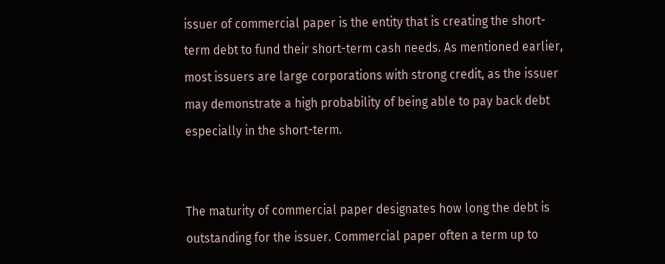issuer of commercial paper is the entity that is creating the short-term debt to fund their short-term cash needs. As mentioned earlier, most issuers are large corporations with strong credit, as the issuer may demonstrate a high probability of being able to pay back debt especially in the short-term.


The maturity of commercial paper designates how long the debt is outstanding for the issuer. Commercial paper often a term up to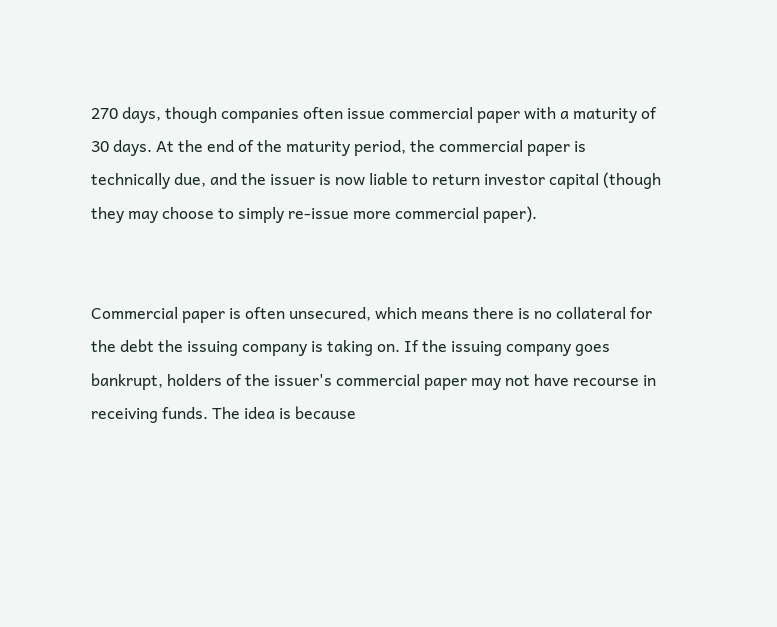270 days, though companies often issue commercial paper with a maturity of 30 days. At the end of the maturity period, the commercial paper is technically due, and the issuer is now liable to return investor capital (though they may choose to simply re-issue more commercial paper).


Commercial paper is often unsecured, which means there is no collateral for the debt the issuing company is taking on. If the issuing company goes bankrupt, holders of the issuer's commercial paper may not have recourse in receiving funds. The idea is because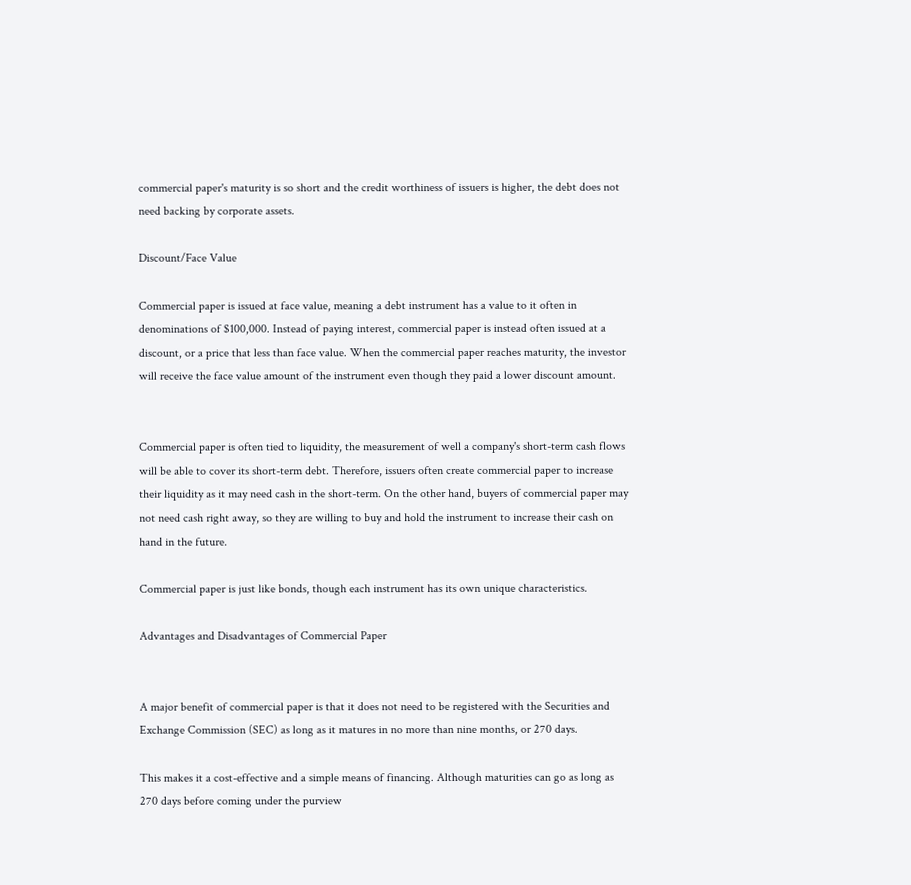commercial paper's maturity is so short and the credit worthiness of issuers is higher, the debt does not need backing by corporate assets.

Discount/Face Value

Commercial paper is issued at face value, meaning a debt instrument has a value to it often in denominations of $100,000. Instead of paying interest, commercial paper is instead often issued at a discount, or a price that less than face value. When the commercial paper reaches maturity, the investor will receive the face value amount of the instrument even though they paid a lower discount amount.


Commercial paper is often tied to liquidity, the measurement of well a company's short-term cash flows will be able to cover its short-term debt. Therefore, issuers often create commercial paper to increase their liquidity as it may need cash in the short-term. On the other hand, buyers of commercial paper may not need cash right away, so they are willing to buy and hold the instrument to increase their cash on hand in the future.

Commercial paper is just like bonds, though each instrument has its own unique characteristics.

Advantages and Disadvantages of Commercial Paper


A major benefit of commercial paper is that it does not need to be registered with the Securities and Exchange Commission (SEC) as long as it matures in no more than nine months, or 270 days.

This makes it a cost-effective and a simple means of financing. Although maturities can go as long as 270 days before coming under the purview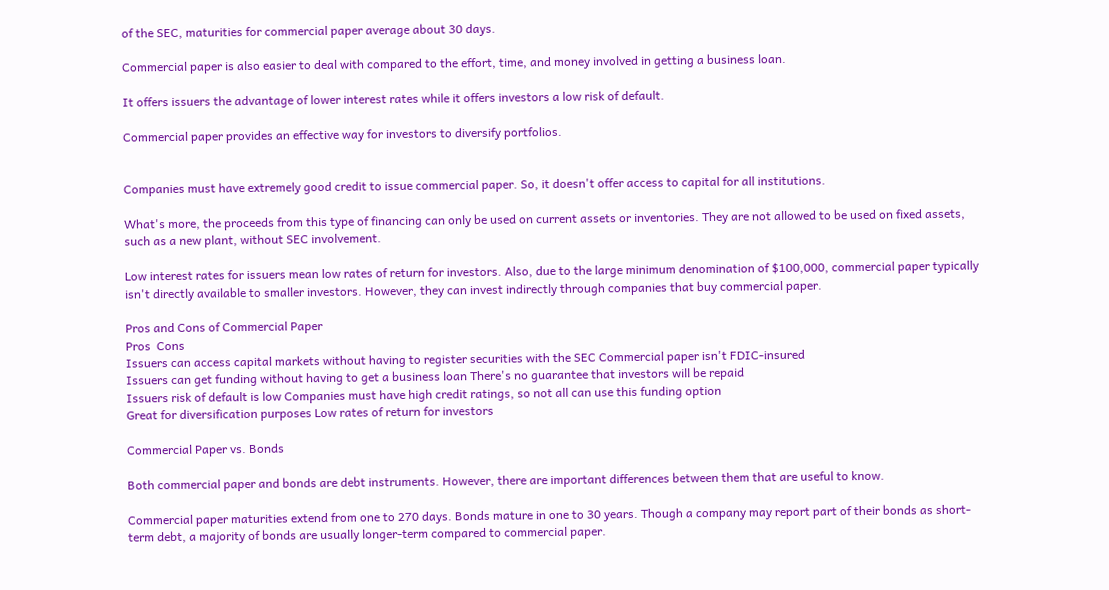of the SEC, maturities for commercial paper average about 30 days.

Commercial paper is also easier to deal with compared to the effort, time, and money involved in getting a business loan.

It offers issuers the advantage of lower interest rates while it offers investors a low risk of default.

Commercial paper provides an effective way for investors to diversify portfolios.


Companies must have extremely good credit to issue commercial paper. So, it doesn't offer access to capital for all institutions.

What's more, the proceeds from this type of financing can only be used on current assets or inventories. They are not allowed to be used on fixed assets, such as a new plant, without SEC involvement.

Low interest rates for issuers mean low rates of return for investors. Also, due to the large minimum denomination of $100,000, commercial paper typically isn't directly available to smaller investors. However, they can invest indirectly through companies that buy commercial paper.

Pros and Cons of Commercial Paper
Pros  Cons
Issuers can access capital markets without having to register securities with the SEC Commercial paper isn't FDIC-insured
Issuers can get funding without having to get a business loan There's no guarantee that investors will be repaid
Issuers risk of default is low Companies must have high credit ratings, so not all can use this funding option
Great for diversification purposes Low rates of return for investors

Commercial Paper vs. Bonds

Both commercial paper and bonds are debt instruments. However, there are important differences between them that are useful to know.

Commercial paper maturities extend from one to 270 days. Bonds mature in one to 30 years. Though a company may report part of their bonds as short-term debt, a majority of bonds are usually longer-term compared to commercial paper.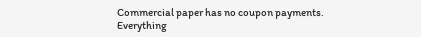Commercial paper has no coupon payments. Everything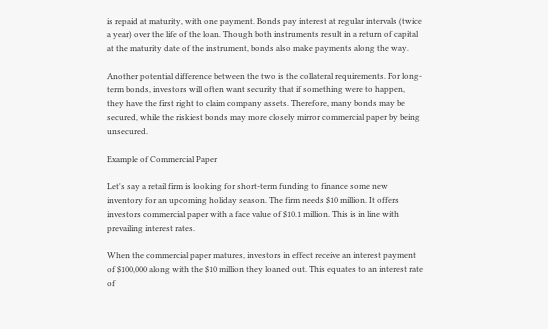is repaid at maturity, with one payment. Bonds pay interest at regular intervals (twice a year) over the life of the loan. Though both instruments result in a return of capital at the maturity date of the instrument, bonds also make payments along the way.

Another potential difference between the two is the collateral requirements. For long-term bonds, investors will often want security that if something were to happen, they have the first right to claim company assets. Therefore, many bonds may be secured, while the riskiest bonds may more closely mirror commercial paper by being unsecured.

Example of Commercial Paper

Let's say a retail firm is looking for short-term funding to finance some new inventory for an upcoming holiday season. The firm needs $10 million. It offers investors commercial paper with a face value of $10.1 million. This is in line with prevailing interest rates.

When the commercial paper matures, investors in effect receive an interest payment of $100,000 along with the $10 million they loaned out. This equates to an interest rate of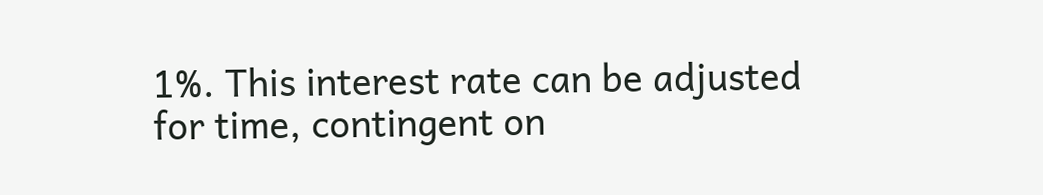1%. This interest rate can be adjusted for time, contingent on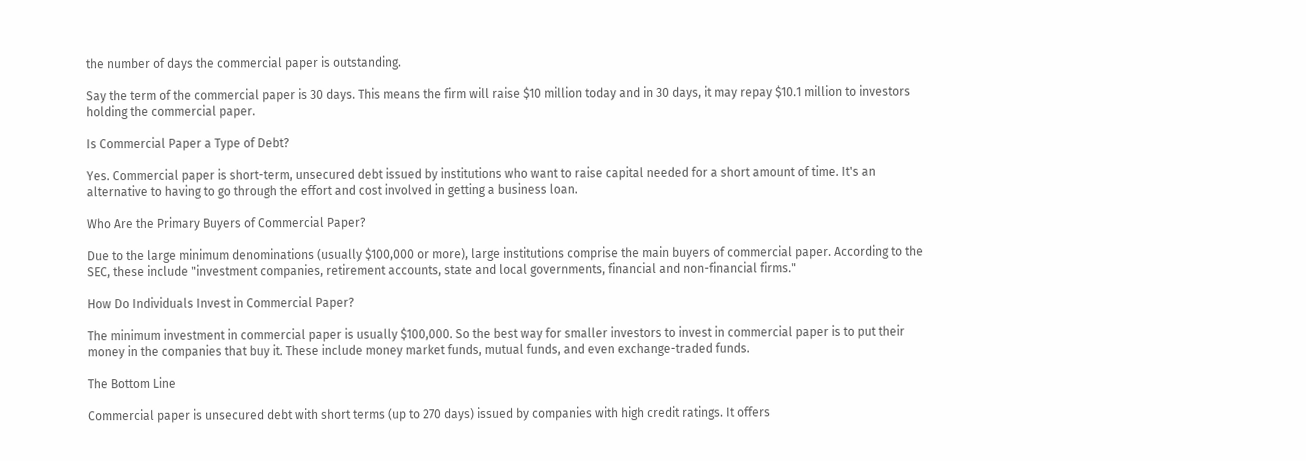the number of days the commercial paper is outstanding.

Say the term of the commercial paper is 30 days. This means the firm will raise $10 million today and in 30 days, it may repay $10.1 million to investors holding the commercial paper.

Is Commercial Paper a Type of Debt?

Yes. Commercial paper is short-term, unsecured debt issued by institutions who want to raise capital needed for a short amount of time. It's an alternative to having to go through the effort and cost involved in getting a business loan.

Who Are the Primary Buyers of Commercial Paper?

Due to the large minimum denominations (usually $100,000 or more), large institutions comprise the main buyers of commercial paper. According to the SEC, these include "investment companies, retirement accounts, state and local governments, financial and non-financial firms."

How Do Individuals Invest in Commercial Paper?

The minimum investment in commercial paper is usually $100,000. So the best way for smaller investors to invest in commercial paper is to put their money in the companies that buy it. These include money market funds, mutual funds, and even exchange-traded funds.

The Bottom Line

Commercial paper is unsecured debt with short terms (up to 270 days) issued by companies with high credit ratings. It offers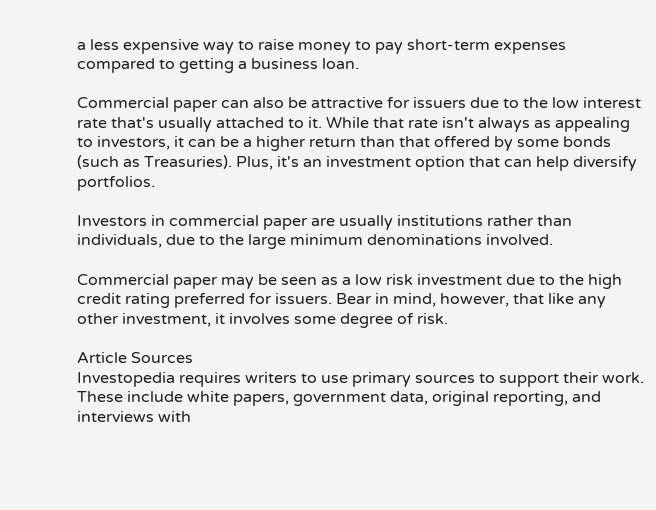a less expensive way to raise money to pay short-term expenses compared to getting a business loan.

Commercial paper can also be attractive for issuers due to the low interest rate that's usually attached to it. While that rate isn't always as appealing to investors, it can be a higher return than that offered by some bonds (such as Treasuries). Plus, it's an investment option that can help diversify portfolios.

Investors in commercial paper are usually institutions rather than individuals, due to the large minimum denominations involved.

Commercial paper may be seen as a low risk investment due to the high credit rating preferred for issuers. Bear in mind, however, that like any other investment, it involves some degree of risk.

Article Sources
Investopedia requires writers to use primary sources to support their work. These include white papers, government data, original reporting, and interviews with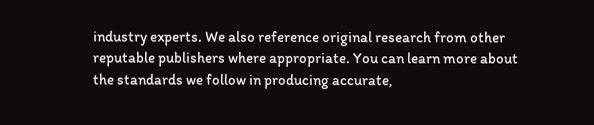industry experts. We also reference original research from other reputable publishers where appropriate. You can learn more about the standards we follow in producing accurate,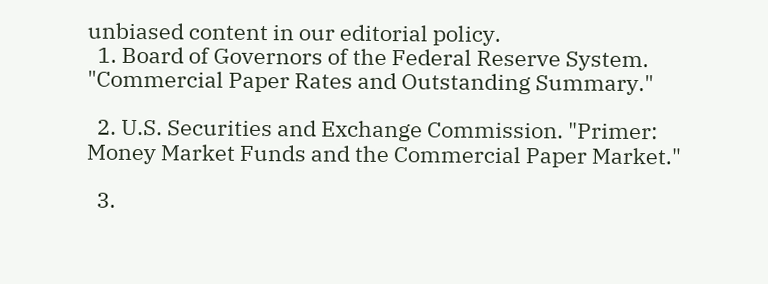unbiased content in our editorial policy.
  1. Board of Governors of the Federal Reserve System. "Commercial Paper Rates and Outstanding Summary."

  2. U.S. Securities and Exchange Commission. "Primer: Money Market Funds and the Commercial Paper Market."

  3.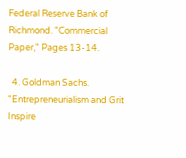Federal Reserve Bank of Richmond. "Commercial Paper," Pages 13-14.

  4. Goldman Sachs. "Entrepreneurialism and Grit Inspire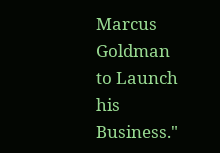Marcus Goldman to Launch his Business."